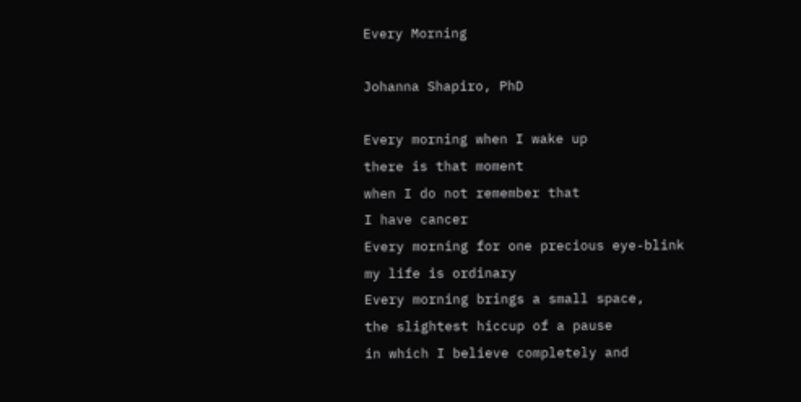Every Morning

Johanna Shapiro, PhD

Every morning when I wake up
there is that moment
when I do not remember that
I have cancer
Every morning for one precious eye-blink
my life is ordinary
Every morning brings a small space,
the slightest hiccup of a pause
in which I believe completely and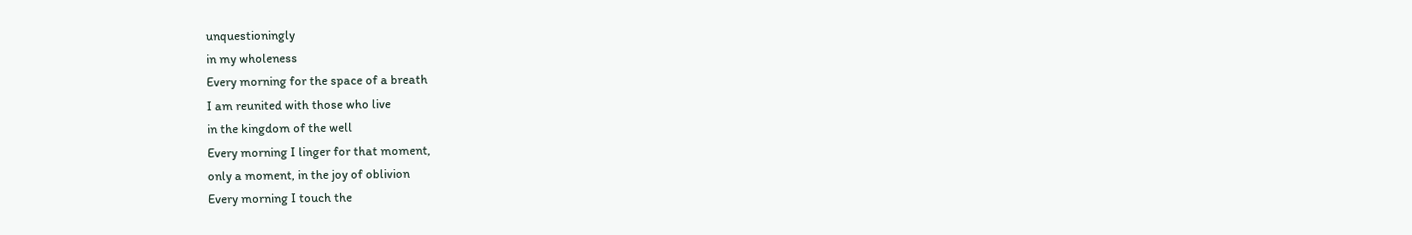unquestioningly
in my wholeness
Every morning for the space of a breath
I am reunited with those who live
in the kingdom of the well
Every morning I linger for that moment,
only a moment, in the joy of oblivion
Every morning I touch the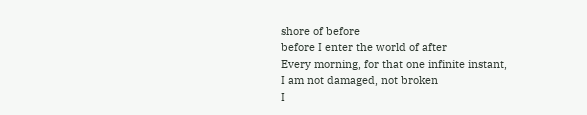shore of before
before I enter the world of after
Every morning, for that one infinite instant,
I am not damaged, not broken
I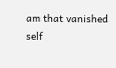am that vanished self